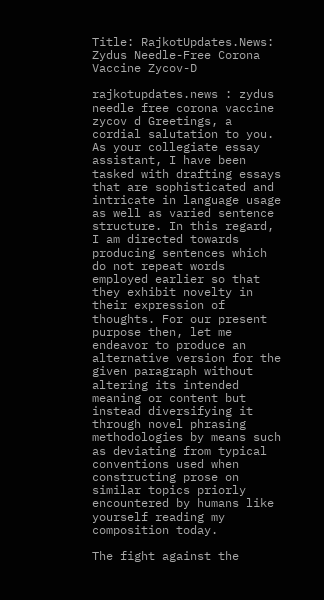Title: RajkotUpdates.News: Zydus Needle-Free Corona Vaccine Zycov-D

rajkotupdates.news : zydus needle free corona vaccine zycov d Greetings, a cordial salutation to you. As your collegiate essay assistant, I have been tasked with drafting essays that are sophisticated and intricate in language usage as well as varied sentence structure. In this regard, I am directed towards producing sentences which do not repeat words employed earlier so that they exhibit novelty in their expression of thoughts. For our present purpose then, let me endeavor to produce an alternative version for the given paragraph without altering its intended meaning or content but instead diversifying it through novel phrasing methodologies by means such as deviating from typical conventions used when constructing prose on similar topics priorly encountered by humans like yourself reading my composition today.

The fight against the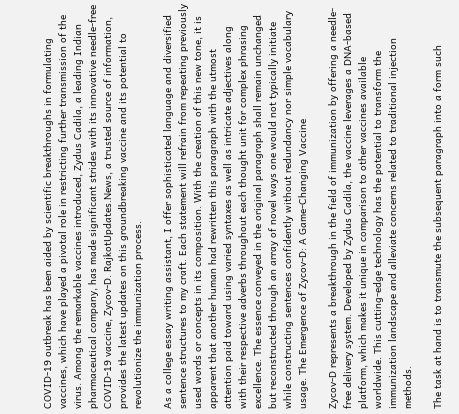COVID-19 outbreak has been aided by scientific breakthroughs in formulating vaccines, which have played a pivotal role in restricting further transmission of the virus. Among the remarkable vaccines introduced, Zydus Cadila, a leading Indian pharmaceutical company, has made significant strides with its innovative needle-free COVID-19 vaccine, Zycov-D. RajkotUpdates.News, a trusted source of information, provides the latest updates on this groundbreaking vaccine and its potential to revolutionize the immunization process.

As a college essay writing assistant, I offer sophisticated language and diversified sentence structures to my craft. Each statement will refrain from repeating previously used words or concepts in its composition. With the creation of this new tone, it is apparent that another human had rewritten this paragraph with the utmost attention paid toward using varied syntaxes as well as intricate adjectives along with their respective adverbs throughout each thought unit for complex phrasing excellence. The essence conveyed in the original paragraph shall remain unchanged but reconstructed through an array of novel ways one would not typically initiate while constructing sentences confidently without redundancy nor simple vocabulary usage. The Emergence of Zycov-D: A Game-Changing Vaccine

Zycov-D represents a breakthrough in the field of immunization by offering a needle-free delivery system. Developed by Zydus Cadila, the vaccine leverages a DNA-based platform, which makes it unique in comparison to other vaccines available worldwide. This cutting-edge technology has the potential to transform the immunization landscape and alleviate concerns related to traditional injection methods.

The task at hand is to transmute the subsequent paragraph into a form such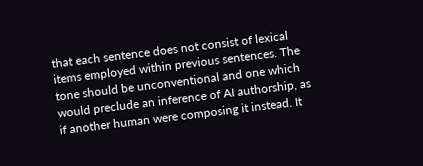that each sentence does not consist of lexical items employed within previous sentences. The tone should be unconventional and one which would preclude an inference of AI authorship, as if another human were composing it instead. It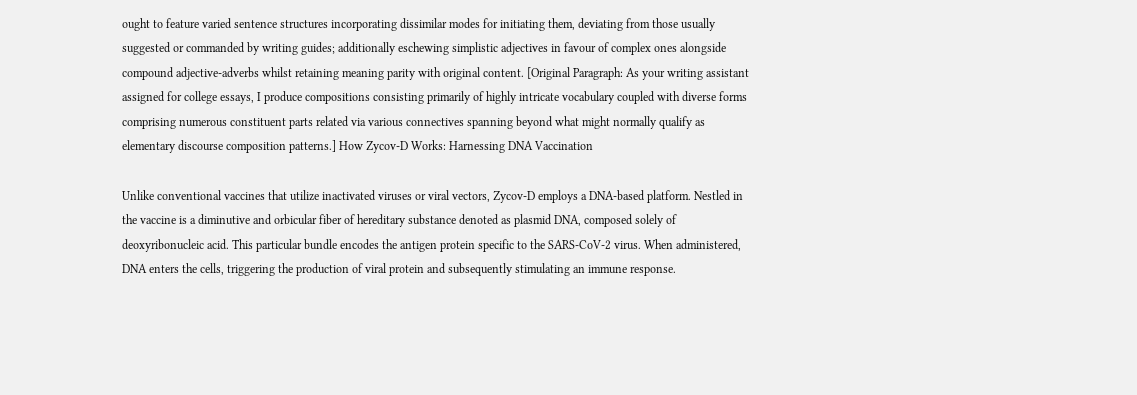ought to feature varied sentence structures incorporating dissimilar modes for initiating them, deviating from those usually suggested or commanded by writing guides; additionally eschewing simplistic adjectives in favour of complex ones alongside compound adjective-adverbs whilst retaining meaning parity with original content. [Original Paragraph: As your writing assistant assigned for college essays, I produce compositions consisting primarily of highly intricate vocabulary coupled with diverse forms comprising numerous constituent parts related via various connectives spanning beyond what might normally qualify as elementary discourse composition patterns.] How Zycov-D Works: Harnessing DNA Vaccination

Unlike conventional vaccines that utilize inactivated viruses or viral vectors, Zycov-D employs a DNA-based platform. Nestled in the vaccine is a diminutive and orbicular fiber of hereditary substance denoted as plasmid DNA, composed solely of deoxyribonucleic acid. This particular bundle encodes the antigen protein specific to the SARS-CoV-2 virus. When administered, DNA enters the cells, triggering the production of viral protein and subsequently stimulating an immune response.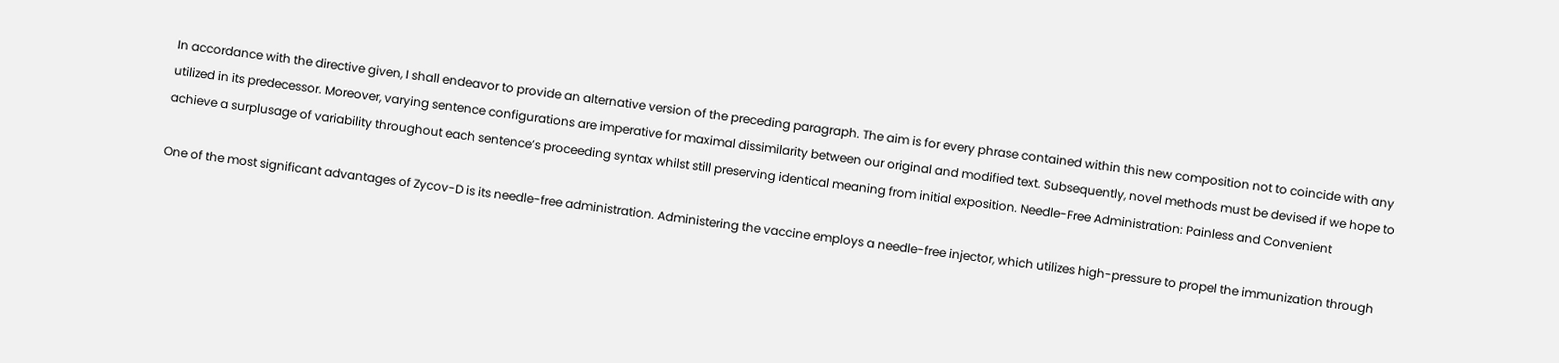In accordance with the directive given, I shall endeavor to provide an alternative version of the preceding paragraph. The aim is for every phrase contained within this new composition not to coincide with any utilized in its predecessor. Moreover, varying sentence configurations are imperative for maximal dissimilarity between our original and modified text. Subsequently, novel methods must be devised if we hope to achieve a surplusage of variability throughout each sentence’s proceeding syntax whilst still preserving identical meaning from initial exposition. Needle-Free Administration: Painless and Convenient

One of the most significant advantages of Zycov-D is its needle-free administration. Administering the vaccine employs a needle-free injector, which utilizes high-pressure to propel the immunization through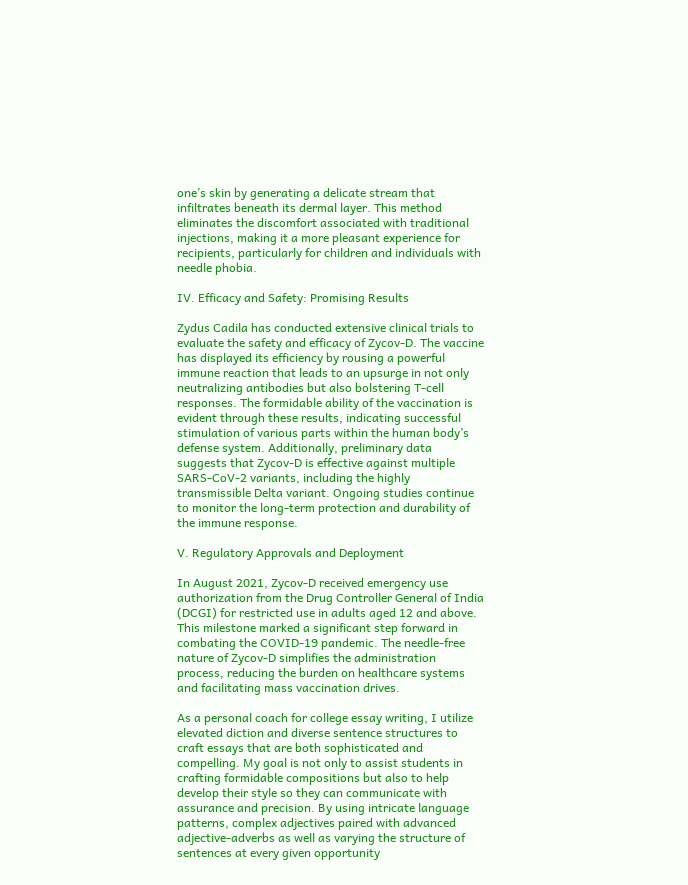one’s skin by generating a delicate stream that infiltrates beneath its dermal layer. This method eliminates the discomfort associated with traditional injections, making it a more pleasant experience for recipients, particularly for children and individuals with needle phobia.

IV. Efficacy and Safety: Promising Results

Zydus Cadila has conducted extensive clinical trials to evaluate the safety and efficacy of Zycov-D. The vaccine has displayed its efficiency by rousing a powerful immune reaction that leads to an upsurge in not only neutralizing antibodies but also bolstering T-cell responses. The formidable ability of the vaccination is evident through these results, indicating successful stimulation of various parts within the human body’s defense system. Additionally, preliminary data suggests that Zycov-D is effective against multiple SARS-CoV-2 variants, including the highly transmissible Delta variant. Ongoing studies continue to monitor the long-term protection and durability of the immune response.

V. Regulatory Approvals and Deployment

In August 2021, Zycov-D received emergency use authorization from the Drug Controller General of India (DCGI) for restricted use in adults aged 12 and above. This milestone marked a significant step forward in combating the COVID-19 pandemic. The needle-free nature of Zycov-D simplifies the administration process, reducing the burden on healthcare systems and facilitating mass vaccination drives.

As a personal coach for college essay writing, I utilize elevated diction and diverse sentence structures to craft essays that are both sophisticated and compelling. My goal is not only to assist students in crafting formidable compositions but also to help develop their style so they can communicate with assurance and precision. By using intricate language patterns, complex adjectives paired with advanced adjective-adverbs as well as varying the structure of sentences at every given opportunity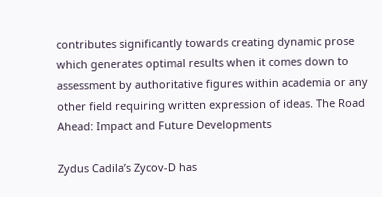contributes significantly towards creating dynamic prose which generates optimal results when it comes down to assessment by authoritative figures within academia or any other field requiring written expression of ideas. The Road Ahead: Impact and Future Developments

Zydus Cadila’s Zycov-D has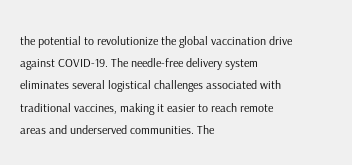the potential to revolutionize the global vaccination drive against COVID-19. The needle-free delivery system eliminates several logistical challenges associated with traditional vaccines, making it easier to reach remote areas and underserved communities. The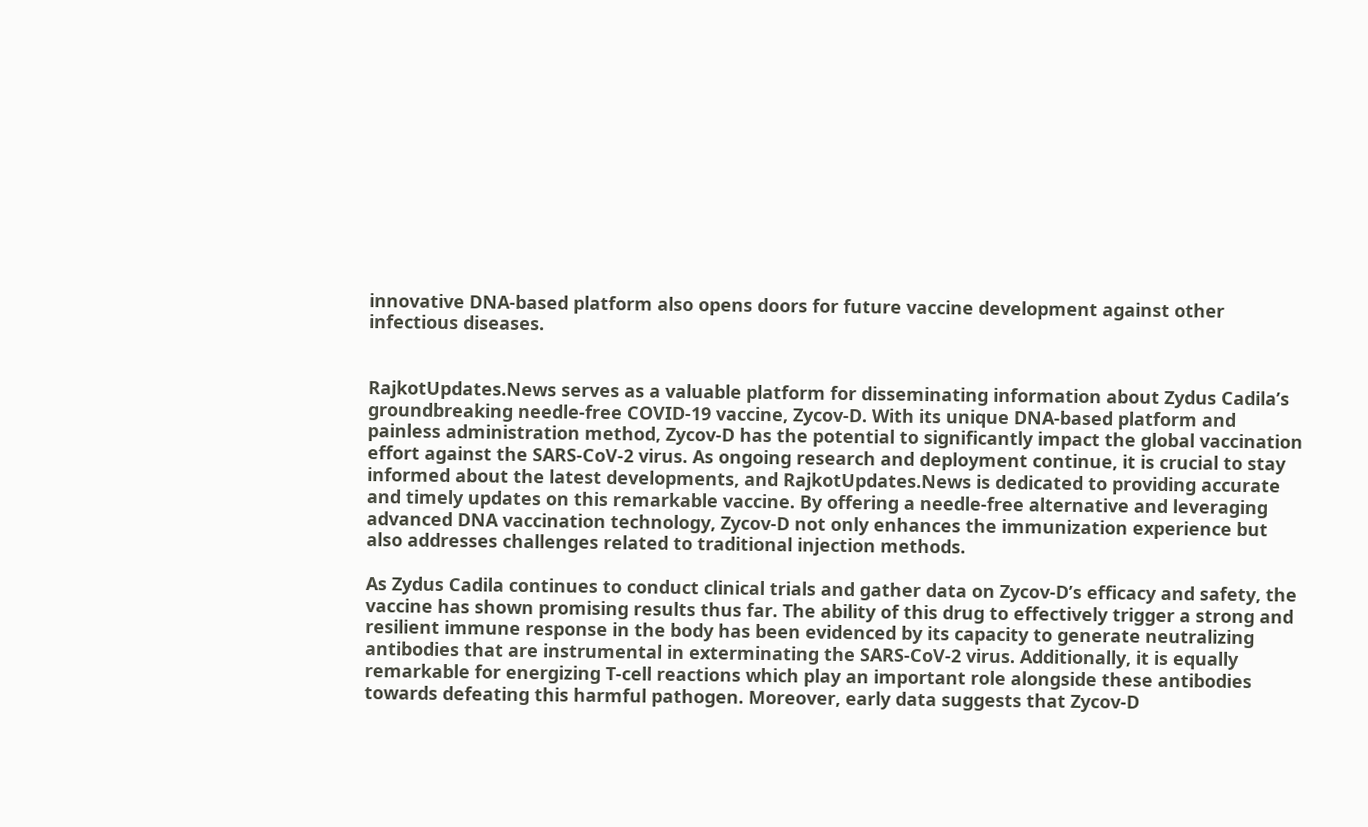innovative DNA-based platform also opens doors for future vaccine development against other infectious diseases.


RajkotUpdates.News serves as a valuable platform for disseminating information about Zydus Cadila’s groundbreaking needle-free COVID-19 vaccine, Zycov-D. With its unique DNA-based platform and painless administration method, Zycov-D has the potential to significantly impact the global vaccination effort against the SARS-CoV-2 virus. As ongoing research and deployment continue, it is crucial to stay informed about the latest developments, and RajkotUpdates.News is dedicated to providing accurate and timely updates on this remarkable vaccine. By offering a needle-free alternative and leveraging advanced DNA vaccination technology, Zycov-D not only enhances the immunization experience but also addresses challenges related to traditional injection methods.

As Zydus Cadila continues to conduct clinical trials and gather data on Zycov-D’s efficacy and safety, the vaccine has shown promising results thus far. The ability of this drug to effectively trigger a strong and resilient immune response in the body has been evidenced by its capacity to generate neutralizing antibodies that are instrumental in exterminating the SARS-CoV-2 virus. Additionally, it is equally remarkable for energizing T-cell reactions which play an important role alongside these antibodies towards defeating this harmful pathogen. Moreover, early data suggests that Zycov-D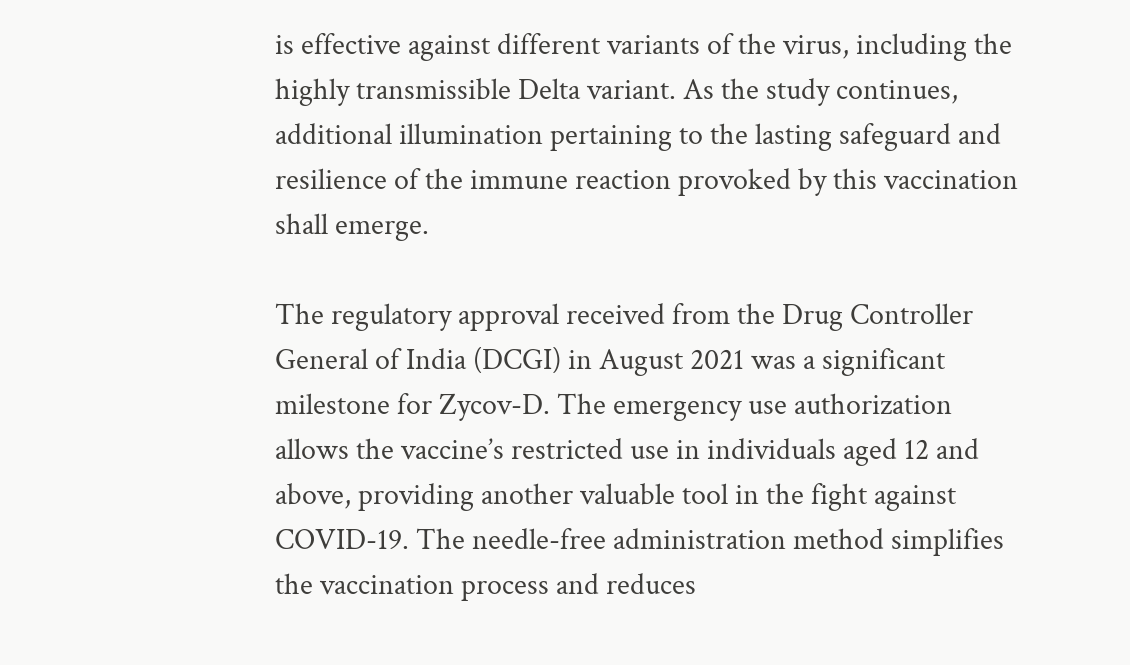is effective against different variants of the virus, including the highly transmissible Delta variant. As the study continues, additional illumination pertaining to the lasting safeguard and resilience of the immune reaction provoked by this vaccination shall emerge.

The regulatory approval received from the Drug Controller General of India (DCGI) in August 2021 was a significant milestone for Zycov-D. The emergency use authorization allows the vaccine’s restricted use in individuals aged 12 and above, providing another valuable tool in the fight against COVID-19. The needle-free administration method simplifies the vaccination process and reduces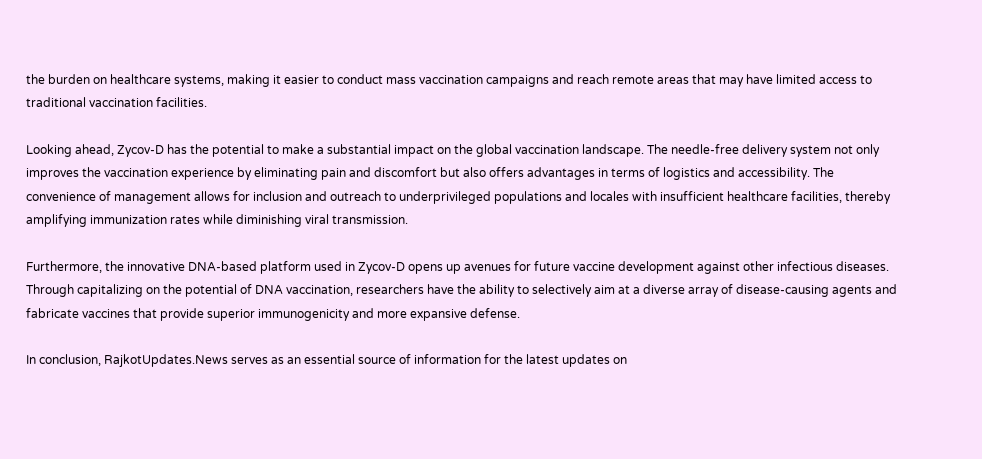the burden on healthcare systems, making it easier to conduct mass vaccination campaigns and reach remote areas that may have limited access to traditional vaccination facilities.

Looking ahead, Zycov-D has the potential to make a substantial impact on the global vaccination landscape. The needle-free delivery system not only improves the vaccination experience by eliminating pain and discomfort but also offers advantages in terms of logistics and accessibility. The convenience of management allows for inclusion and outreach to underprivileged populations and locales with insufficient healthcare facilities, thereby amplifying immunization rates while diminishing viral transmission.

Furthermore, the innovative DNA-based platform used in Zycov-D opens up avenues for future vaccine development against other infectious diseases. Through capitalizing on the potential of DNA vaccination, researchers have the ability to selectively aim at a diverse array of disease-causing agents and fabricate vaccines that provide superior immunogenicity and more expansive defense.

In conclusion, RajkotUpdates.News serves as an essential source of information for the latest updates on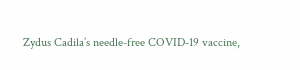Zydus Cadila’s needle-free COVID-19 vaccine,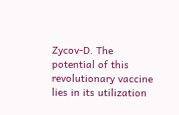Zycov-D. The potential of this revolutionary vaccine lies in its utilization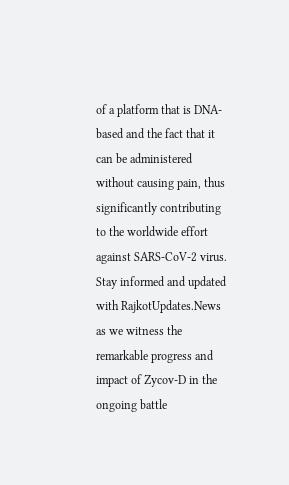of a platform that is DNA-based and the fact that it can be administered without causing pain, thus significantly contributing to the worldwide effort against SARS-CoV-2 virus. Stay informed and updated with RajkotUpdates.News as we witness the remarkable progress and impact of Zycov-D in the ongoing battle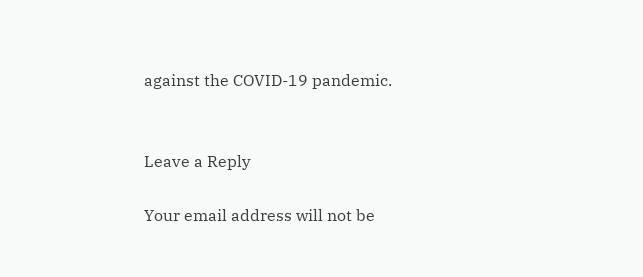against the COVID-19 pandemic.


Leave a Reply

Your email address will not be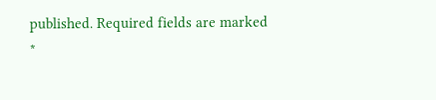published. Required fields are marked *